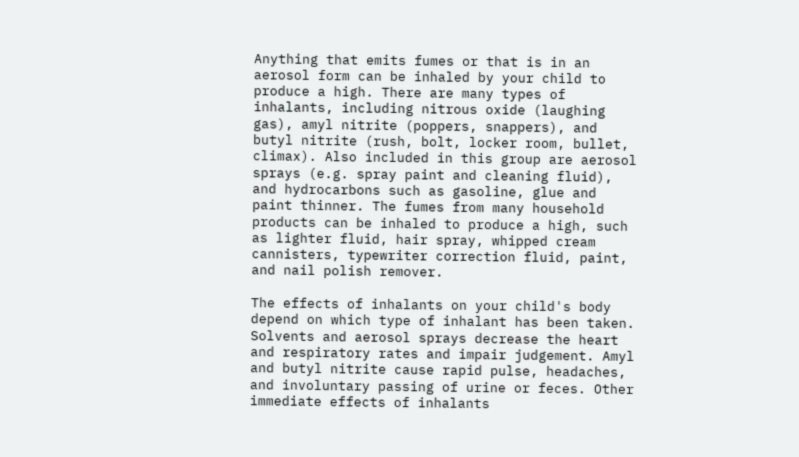Anything that emits fumes or that is in an aerosol form can be inhaled by your child to produce a high. There are many types of inhalants, including nitrous oxide (laughing gas), amyl nitrite (poppers, snappers), and butyl nitrite (rush, bolt, locker room, bullet, climax). Also included in this group are aerosol sprays (e.g. spray paint and cleaning fluid), and hydrocarbons such as gasoline, glue and paint thinner. The fumes from many household products can be inhaled to produce a high, such as lighter fluid, hair spray, whipped cream cannisters, typewriter correction fluid, paint, and nail polish remover.

The effects of inhalants on your child's body depend on which type of inhalant has been taken. Solvents and aerosol sprays decrease the heart and respiratory rates and impair judgement. Amyl and butyl nitrite cause rapid pulse, headaches, and involuntary passing of urine or feces. Other immediate effects of inhalants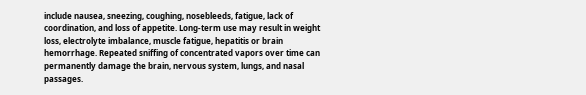include nausea, sneezing, coughing, nosebleeds, fatigue, lack of coordination, and loss of appetite. Long-term use may result in weight loss, electrolyte imbalance, muscle fatigue, hepatitis or brain hemorrhage. Repeated sniffing of concentrated vapors over time can permanently damage the brain, nervous system, lungs, and nasal passages.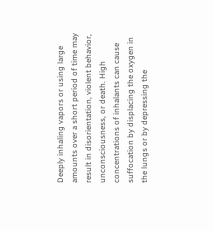Deeply inhaling vapors or using large amounts over a short period of time may result in disorientation, violent behavior, unconsciousness, or death. High concentrations of inhalants can cause suffocation by displacing the oxygen in the lungs or by depressing the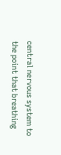central nervous system to the point that breathing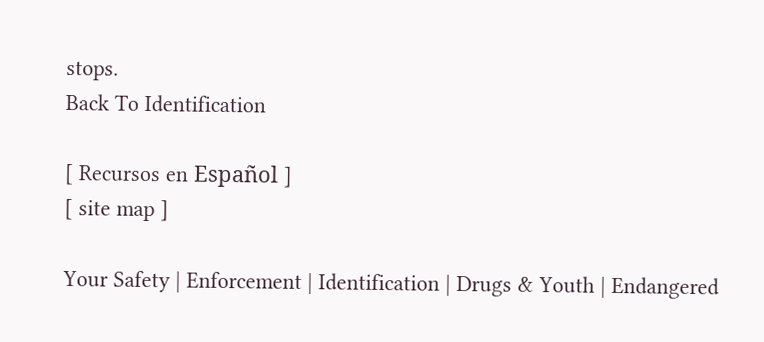stops.
Back To Identification

[ Recursos en Español ]
[ site map ]

Your Safety | Enforcement | Identification | Drugs & Youth | Endangered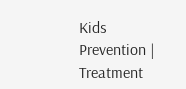Kids
Prevention | Treatment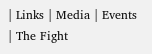| Links | Media | Events | The Fight